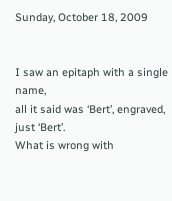Sunday, October 18, 2009


I saw an epitaph with a single name,
all it said was ‘Bert’, engraved, just ‘Bert’.
What is wrong with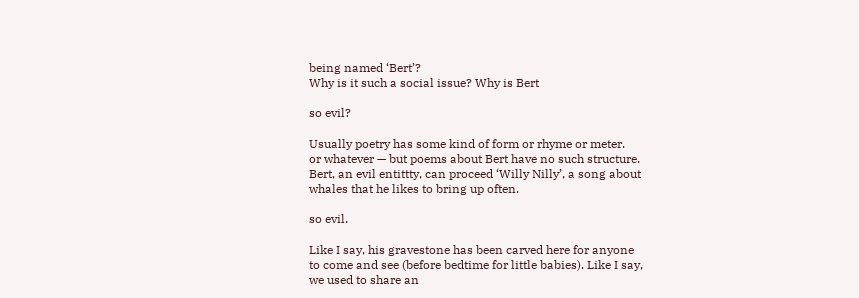being named ‘Bert’?
Why is it such a social issue? Why is Bert

so evil?

Usually poetry has some kind of form or rhyme or meter.
or whatever — but poems about Bert have no such structure.
Bert, an evil entittty, can proceed ‘Willy Nilly’, a song about
whales that he likes to bring up often.

so evil.

Like I say, his gravestone has been carved here for anyone
to come and see (before bedtime for little babies). Like I say,
we used to share an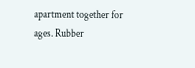apartment together for ages. Rubber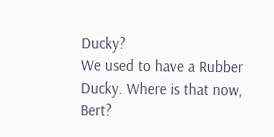Ducky?
We used to have a Rubber Ducky. Where is that now, Bert?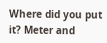Where did you put it? Meter and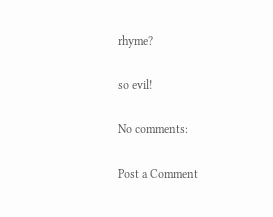rhyme?

so evil!

No comments:

Post a Comment